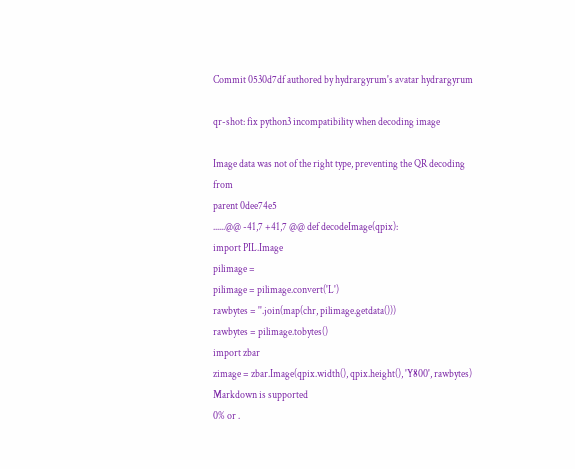Commit 0530d7df authored by hydrargyrum's avatar hydrargyrum

qr-shot: fix python3 incompatibility when decoding image

Image data was not of the right type, preventing the QR decoding from
parent 0dee74e5
......@@ -41,7 +41,7 @@ def decodeImage(qpix):
import PIL.Image
pilimage =
pilimage = pilimage.convert('L')
rawbytes = ''.join(map(chr, pilimage.getdata()))
rawbytes = pilimage.tobytes()
import zbar
zimage = zbar.Image(qpix.width(), qpix.height(), 'Y800', rawbytes)
Markdown is supported
0% or .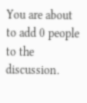You are about to add 0 people to the discussion.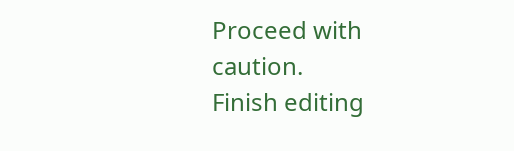Proceed with caution.
Finish editing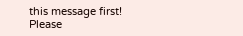this message first!
Please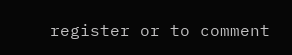register or to comment